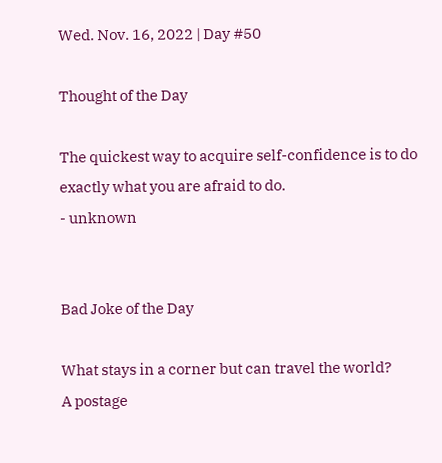Wed. Nov. 16, 2022 | Day #50

Thought of the Day

The quickest way to acquire self-confidence is to do exactly what you are afraid to do.
- unknown


Bad Joke of the Day

What stays in a corner but can travel the world?
A postage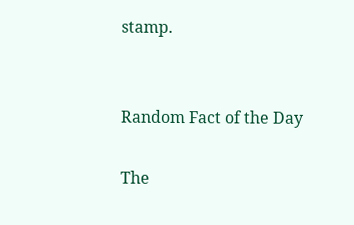stamp.


Random Fact of the Day

The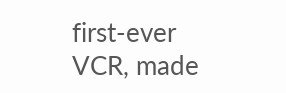first-ever VCR, made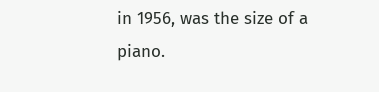in 1956, was the size of a piano.